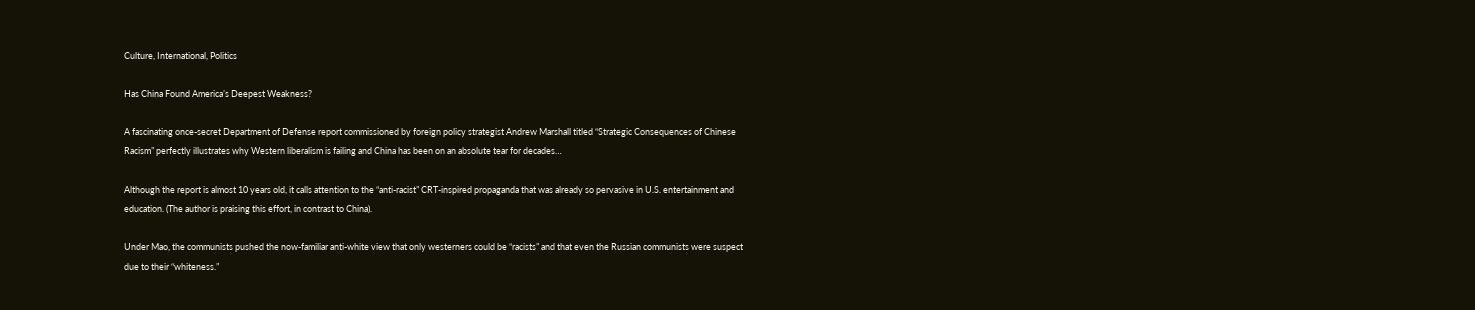Culture, International, Politics

Has China Found America’s Deepest Weakness?

A fascinating once-secret Department of Defense report commissioned by foreign policy strategist Andrew Marshall titled “Strategic Consequences of Chinese Racism” perfectly illustrates why Western liberalism is failing and China has been on an absolute tear for decades…

Although the report is almost 10 years old, it calls attention to the “anti-racist” CRT-inspired propaganda that was already so pervasive in U.S. entertainment and education. (The author is praising this effort, in contrast to China).

Under Mao, the communists pushed the now-familiar anti-white view that only westerners could be “racists” and that even the Russian communists were suspect due to their “whiteness.”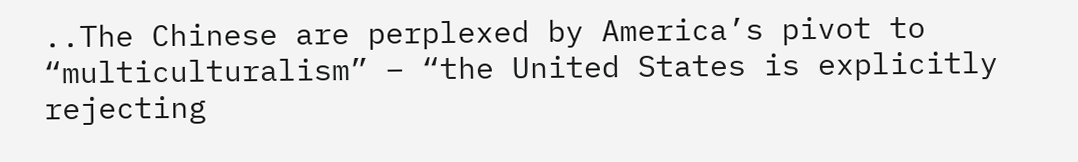..The Chinese are perplexed by America’s pivot to “multiculturalism” – “the United States is explicitly rejecting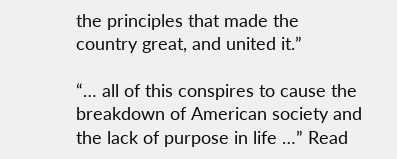the principles that made the country great, and united it.”

“… all of this conspires to cause the breakdown of American society and the lack of purpose in life …” Read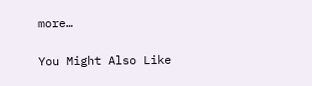more…

You Might Also Like